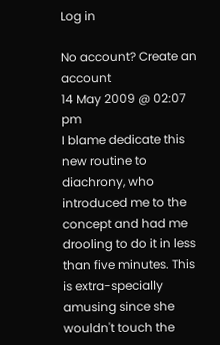Log in

No account? Create an account
14 May 2009 @ 02:07 pm
I blame dedicate this new routine to diachrony, who introduced me to the concept and had me drooling to do it in less than five minutes. This is extra-specially amusing since she wouldn't touch the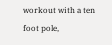workout with a ten foot pole,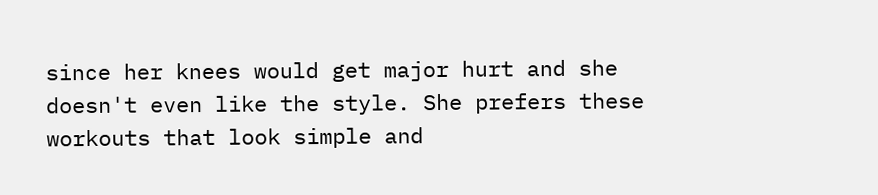since her knees would get major hurt and she doesn't even like the style. She prefers these workouts that look simple and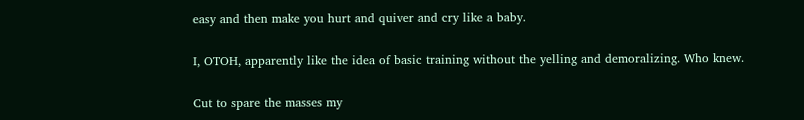easy and then make you hurt and quiver and cry like a baby.

I, OTOH, apparently like the idea of basic training without the yelling and demoralizing. Who knew.

Cut to spare the masses my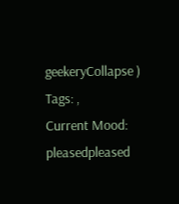geekeryCollapse )
Tags: ,
Current Mood: pleasedpleased